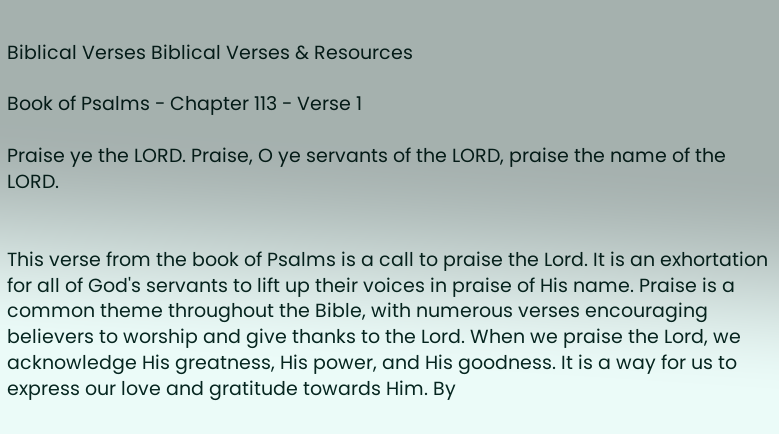Biblical Verses Biblical Verses & Resources

Book of Psalms - Chapter 113 - Verse 1

Praise ye the LORD. Praise, O ye servants of the LORD, praise the name of the LORD.


This verse from the book of Psalms is a call to praise the Lord. It is an exhortation for all of God's servants to lift up their voices in praise of His name. Praise is a common theme throughout the Bible, with numerous verses encouraging believers to worship and give thanks to the Lord. When we praise the Lord, we acknowledge His greatness, His power, and His goodness. It is a way for us to express our love and gratitude towards Him. By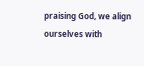praising God, we align ourselves with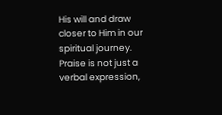His will and draw closer to Him in our spiritual journey. Praise is not just a verbal expression,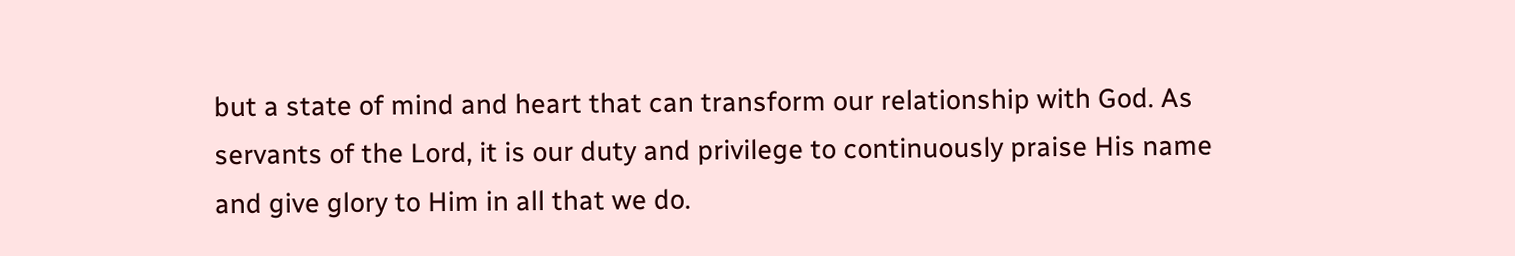but a state of mind and heart that can transform our relationship with God. As servants of the Lord, it is our duty and privilege to continuously praise His name and give glory to Him in all that we do.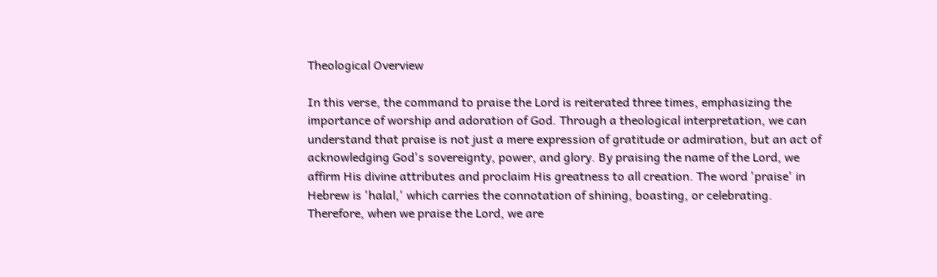Theological Overview

In this verse, the command to praise the Lord is reiterated three times, emphasizing the importance of worship and adoration of God. Through a theological interpretation, we can understand that praise is not just a mere expression of gratitude or admiration, but an act of acknowledging God's sovereignty, power, and glory. By praising the name of the Lord, we affirm His divine attributes and proclaim His greatness to all creation. The word 'praise' in Hebrew is 'halal,' which carries the connotation of shining, boasting, or celebrating. Therefore, when we praise the Lord, we are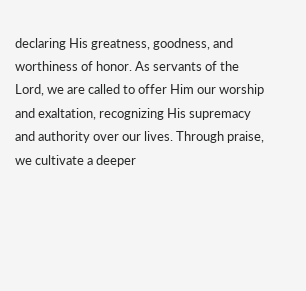declaring His greatness, goodness, and worthiness of honor. As servants of the Lord, we are called to offer Him our worship and exaltation, recognizing His supremacy and authority over our lives. Through praise, we cultivate a deeper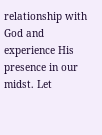relationship with God and experience His presence in our midst. Let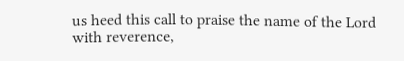us heed this call to praise the name of the Lord with reverence,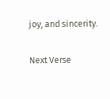joy, and sincerity.

Next Verse